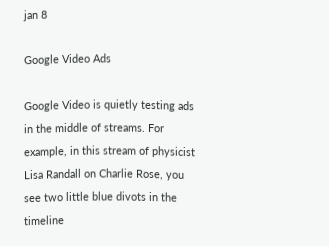jan 8

Google Video Ads

Google Video is quietly testing ads in the middle of streams. For example, in this stream of physicist Lisa Randall on Charlie Rose, you see two little blue divots in the timeline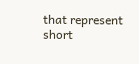that represent short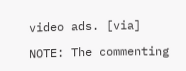video ads. [via]

NOTE: The commenting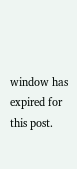window has expired for this post.